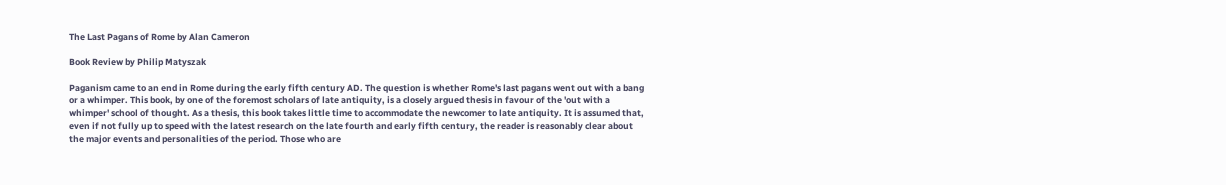The Last Pagans of Rome by Alan Cameron

Book Review by Philip Matyszak

Paganism came to an end in Rome during the early fifth century AD. The question is whether Rome's last pagans went out with a bang or a whimper. This book, by one of the foremost scholars of late antiquity, is a closely argued thesis in favour of the 'out with a whimper' school of thought. As a thesis, this book takes little time to accommodate the newcomer to late antiquity. It is assumed that, even if not fully up to speed with the latest research on the late fourth and early fifth century, the reader is reasonably clear about the major events and personalities of the period. Those who are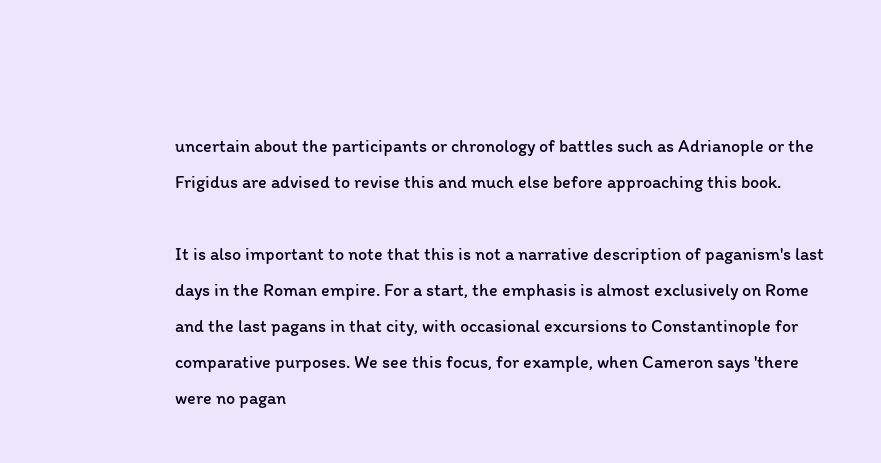uncertain about the participants or chronology of battles such as Adrianople or the Frigidus are advised to revise this and much else before approaching this book.

It is also important to note that this is not a narrative description of paganism's last days in the Roman empire. For a start, the emphasis is almost exclusively on Rome and the last pagans in that city, with occasional excursions to Constantinople for comparative purposes. We see this focus, for example, when Cameron says 'there were no pagan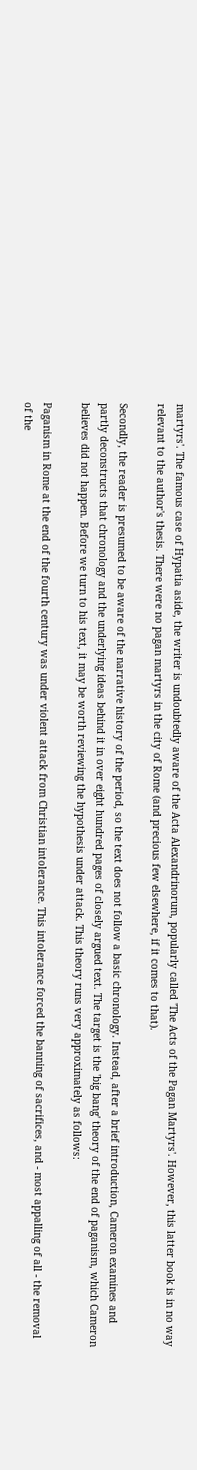martyrs'. The famous case of Hypatia aside, the writer is undoubtedly aware of the Acta Alexandrinorum, popularly called 'The Acts of the Pagan Martyrs'. However, this latter book is in no way relevant to the author's thesis. There were no pagan martyrs in the city of Rome (and precious few elsewhere, if it comes to that).

Secondly, the reader is presumed to be aware of the narrative history of the period, so the text does not follow a basic chronology. Instead, after a brief introduction, Cameron examines and partly deconstructs that chronology and the underlying ideas behind it in over eight hundred pages of closely argued text. The target is the 'big bang' theory of the end of paganism, which Cameron believes did not happen. Before we turn to his text, it may be worth reviewing the hypothesis under attack. This theory runs very approximately as follows:

Paganism in Rome at the end of the fourth century was under violent attack from Christian intolerance. This intolerance forced the banning of sacrifices, and - most appalling of all - the removal of the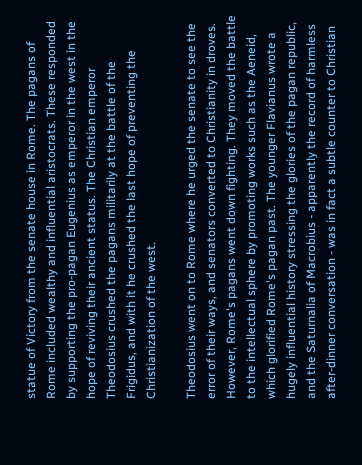statue of Victory from the senate house in Rome. The pagans of Rome included wealthy and influential aristocrats. These responded by supporting the pro-pagan Eugenius as emperor in the west in the hope of reviving their ancient status. The Christian emperor Theodosius crushed the pagans militarily at the battle of the Frigidus, and with it he crushed the last hope of preventing the Christianization of the west.

Theodosius went on to Rome where he urged the senate to see the error of their ways, and senators converted to Christianity in droves. However, Rome's pagans went down fighting. They moved the battle to the intellectual sphere by promoting works such as the Aeneid, which glorified Rome's pagan past. The younger Flavianus wrote a hugely influential history stressing the glories of the pagan republic, and the Saturnalia of Macrobius - apparently the record of harmless after-dinner conversation - was in fact a subtle counter to Christian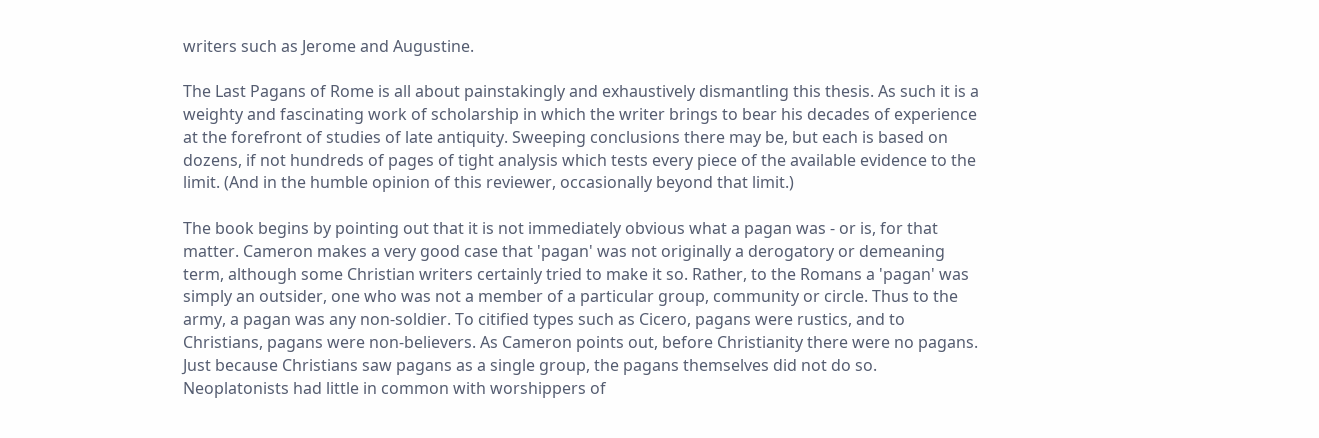writers such as Jerome and Augustine.

The Last Pagans of Rome is all about painstakingly and exhaustively dismantling this thesis. As such it is a weighty and fascinating work of scholarship in which the writer brings to bear his decades of experience at the forefront of studies of late antiquity. Sweeping conclusions there may be, but each is based on dozens, if not hundreds of pages of tight analysis which tests every piece of the available evidence to the limit. (And in the humble opinion of this reviewer, occasionally beyond that limit.)

The book begins by pointing out that it is not immediately obvious what a pagan was - or is, for that matter. Cameron makes a very good case that 'pagan' was not originally a derogatory or demeaning term, although some Christian writers certainly tried to make it so. Rather, to the Romans a 'pagan' was simply an outsider, one who was not a member of a particular group, community or circle. Thus to the army, a pagan was any non-soldier. To citified types such as Cicero, pagans were rustics, and to Christians, pagans were non-believers. As Cameron points out, before Christianity there were no pagans. Just because Christians saw pagans as a single group, the pagans themselves did not do so. Neoplatonists had little in common with worshippers of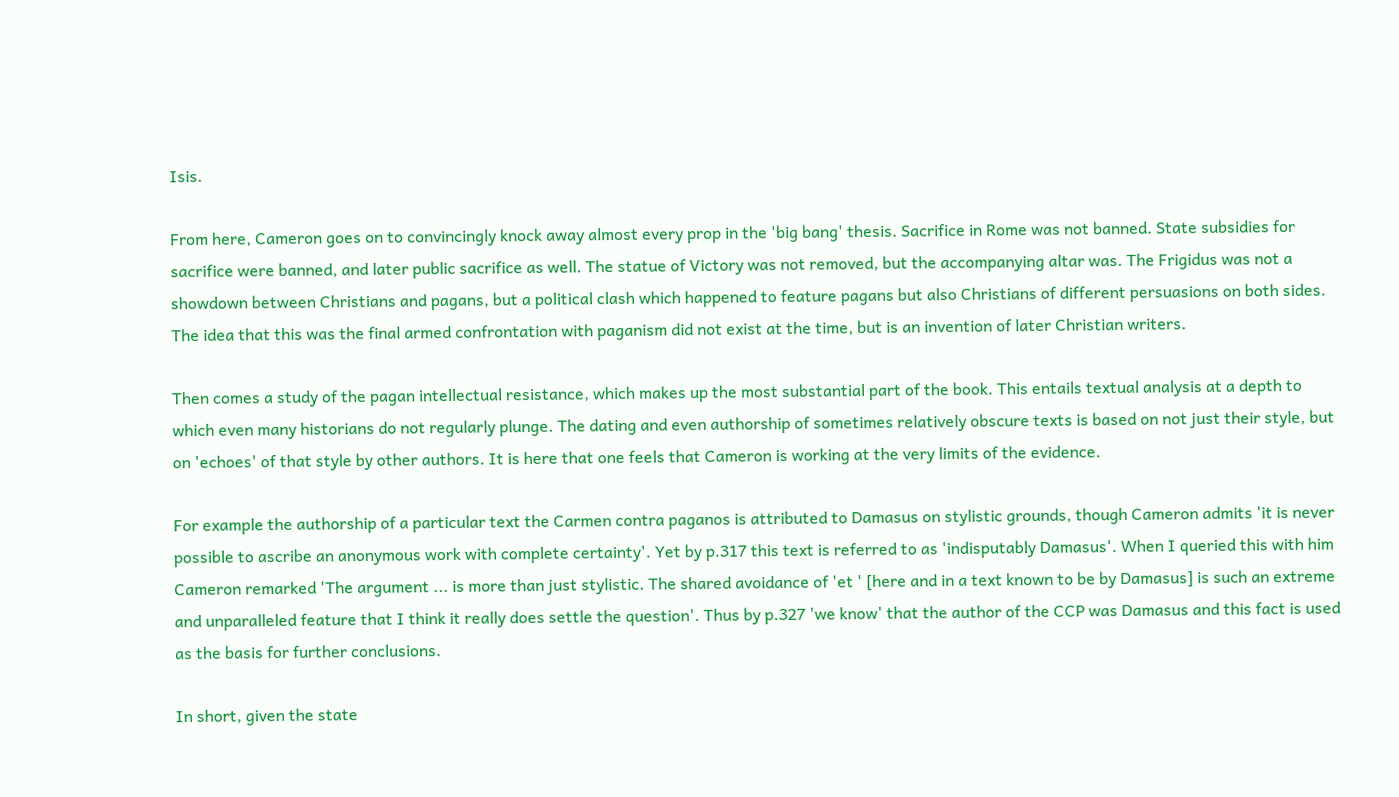Isis.

From here, Cameron goes on to convincingly knock away almost every prop in the 'big bang' thesis. Sacrifice in Rome was not banned. State subsidies for sacrifice were banned, and later public sacrifice as well. The statue of Victory was not removed, but the accompanying altar was. The Frigidus was not a showdown between Christians and pagans, but a political clash which happened to feature pagans but also Christians of different persuasions on both sides. The idea that this was the final armed confrontation with paganism did not exist at the time, but is an invention of later Christian writers.

Then comes a study of the pagan intellectual resistance, which makes up the most substantial part of the book. This entails textual analysis at a depth to which even many historians do not regularly plunge. The dating and even authorship of sometimes relatively obscure texts is based on not just their style, but on 'echoes' of that style by other authors. It is here that one feels that Cameron is working at the very limits of the evidence.

For example the authorship of a particular text the Carmen contra paganos is attributed to Damasus on stylistic grounds, though Cameron admits 'it is never possible to ascribe an anonymous work with complete certainty'. Yet by p.317 this text is referred to as 'indisputably Damasus'. When I queried this with him Cameron remarked 'The argument ... is more than just stylistic. The shared avoidance of 'et ' [here and in a text known to be by Damasus] is such an extreme and unparalleled feature that I think it really does settle the question'. Thus by p.327 'we know' that the author of the CCP was Damasus and this fact is used as the basis for further conclusions.

In short, given the state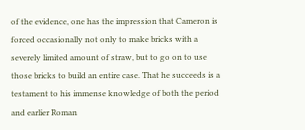of the evidence, one has the impression that Cameron is forced occasionally not only to make bricks with a severely limited amount of straw, but to go on to use those bricks to build an entire case. That he succeeds is a testament to his immense knowledge of both the period and earlier Roman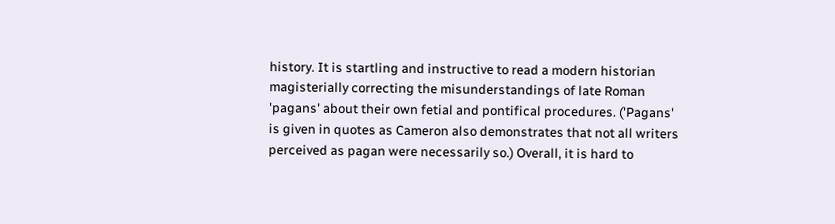history. It is startling and instructive to read a modern historian magisterially correcting the misunderstandings of late Roman 'pagans' about their own fetial and pontifical procedures. ('Pagans' is given in quotes as Cameron also demonstrates that not all writers perceived as pagan were necessarily so.) Overall, it is hard to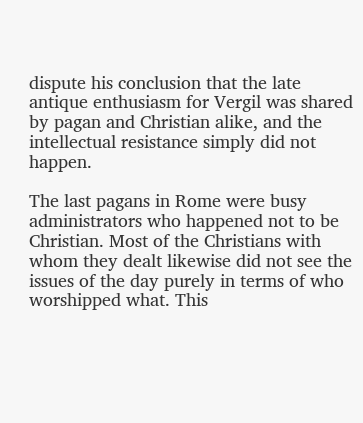dispute his conclusion that the late antique enthusiasm for Vergil was shared by pagan and Christian alike, and the intellectual resistance simply did not happen.

The last pagans in Rome were busy administrators who happened not to be Christian. Most of the Christians with whom they dealt likewise did not see the issues of the day purely in terms of who worshipped what. This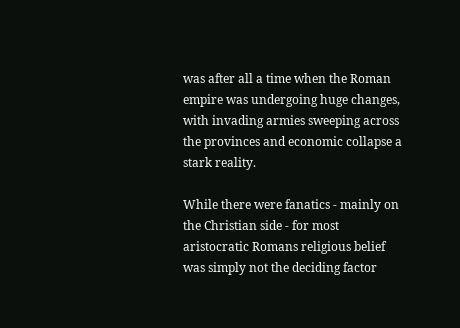was after all a time when the Roman empire was undergoing huge changes, with invading armies sweeping across the provinces and economic collapse a stark reality.

While there were fanatics - mainly on the Christian side - for most aristocratic Romans religious belief was simply not the deciding factor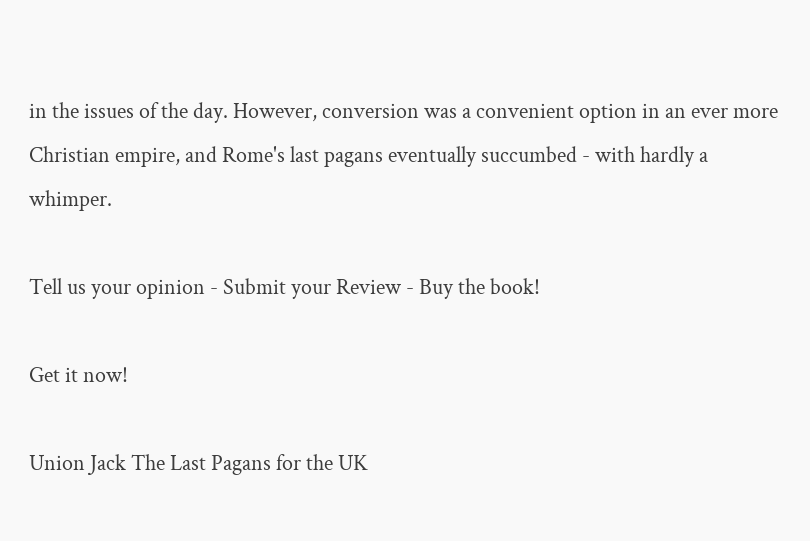in the issues of the day. However, conversion was a convenient option in an ever more Christian empire, and Rome's last pagans eventually succumbed - with hardly a whimper.

Tell us your opinion - Submit your Review - Buy the book!

Get it now!

Union Jack The Last Pagans for the UK